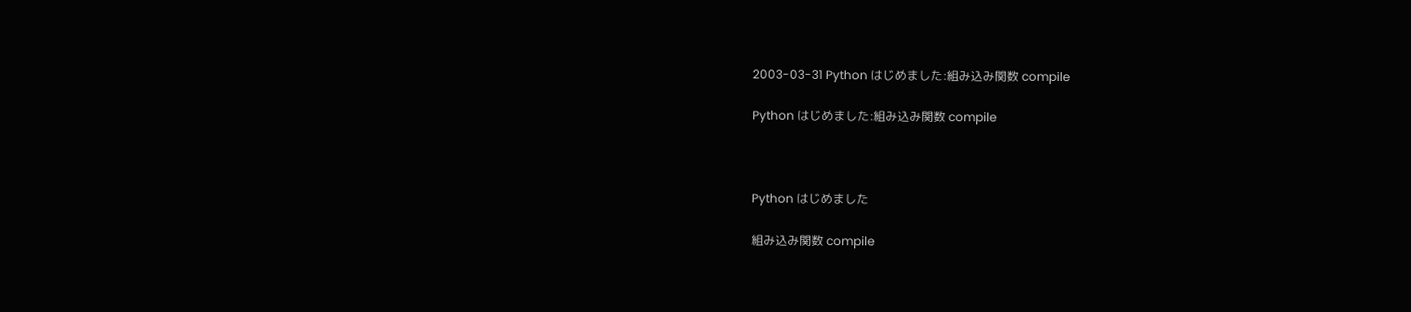2003-03-31 Python はじめました:組み込み関数 compile

Python はじめました:組み込み関数 compile



Python はじめました

組み込み関数 compile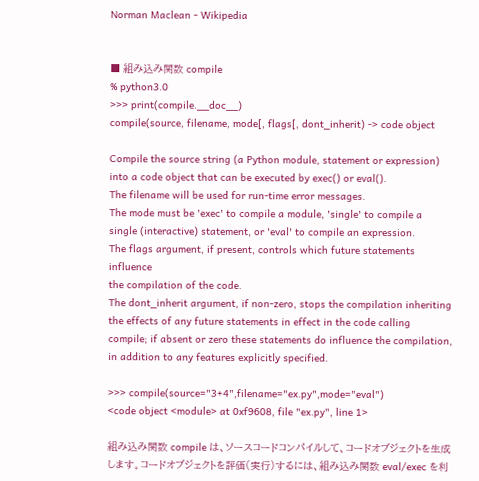Norman Maclean - Wikipedia


■ 組み込み関数 compile
% python3.0
>>> print(compile.__doc__)
compile(source, filename, mode[, flags[, dont_inherit) -> code object

Compile the source string (a Python module, statement or expression)
into a code object that can be executed by exec() or eval().
The filename will be used for run-time error messages.
The mode must be 'exec' to compile a module, 'single' to compile a
single (interactive) statement, or 'eval' to compile an expression.
The flags argument, if present, controls which future statements influence
the compilation of the code.
The dont_inherit argument, if non-zero, stops the compilation inheriting
the effects of any future statements in effect in the code calling
compile; if absent or zero these statements do influence the compilation,
in addition to any features explicitly specified.

>>> compile(source="3+4",filename="ex.py",mode="eval")
<code object <module> at 0xf9608, file "ex.py", line 1>

組み込み関数 compile は、ソースコードコンパイルして、コードオブジェクトを生成します。コードオブジェクトを評価(実行)するには、組み込み関数 eval/exec を利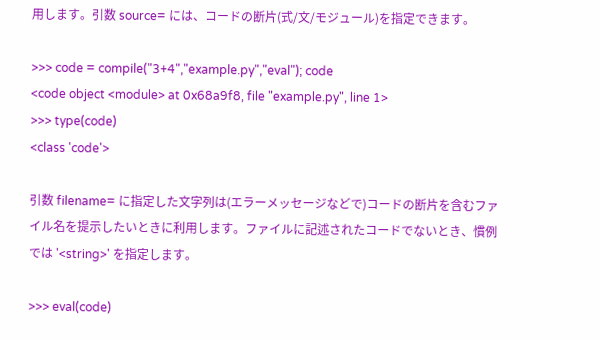用します。引数 source= には、コードの断片(式/文/モジュール)を指定できます。

>>> code = compile("3+4","example.py","eval"); code
<code object <module> at 0x68a9f8, file "example.py", line 1>
>>> type(code)
<class 'code'>

引数 filename= に指定した文字列は(エラーメッセージなどで)コードの断片を含むファイル名を提示したいときに利用します。ファイルに記述されたコードでないとき、慣例では '<string>' を指定します。

>>> eval(code)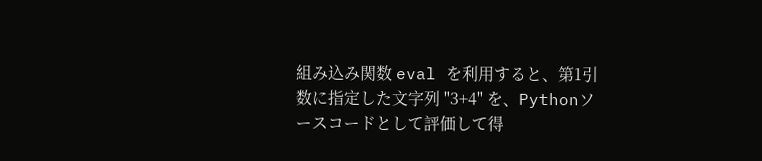組み込み関数 eval を利用すると、第1引数に指定した文字列 "3+4" を、Pythonソースコードとして評価して得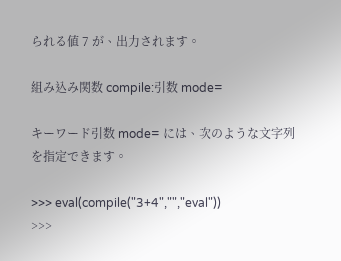られる値 7 が、出力されます。

組み込み関数 compile:引数 mode=

キーワード引数 mode= には、次のような文字列を指定できます。

>>> eval(compile("3+4","","eval"))
>>>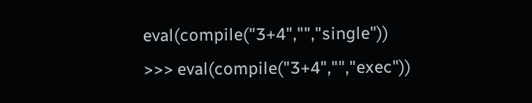eval(compile("3+4","","single"))
>>> eval(compile("3+4","","exec"))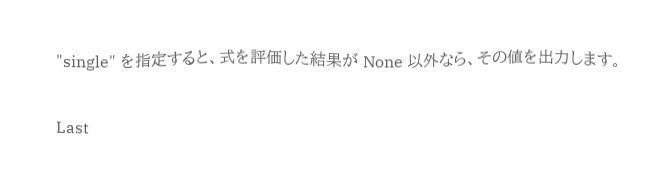"single" を指定すると、式を評価した結果が None 以外なら、その値を出力します。

Last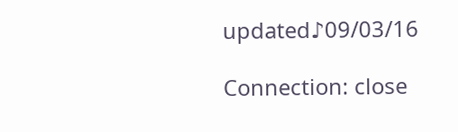updated♪09/03/16

Connection: close